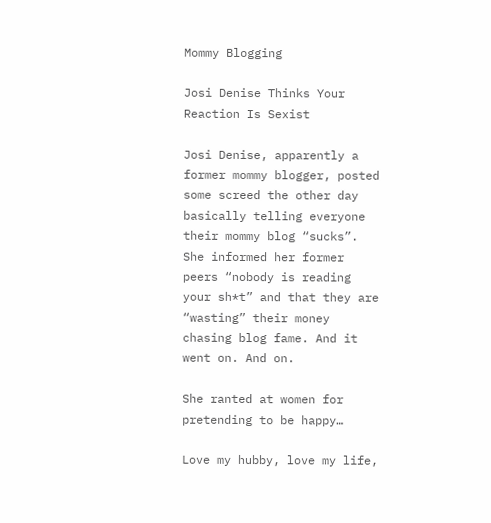Mommy Blogging

Josi Denise Thinks Your Reaction Is Sexist

Josi Denise, apparently a former mommy blogger, posted some screed the other day basically telling everyone their mommy blog “sucks”.  She informed her former peers “nobody is reading your sh*t” and that they are “wasting” their money chasing blog fame. And it went on. And on.

She ranted at women for pretending to be happy…

Love my hubby, love my life,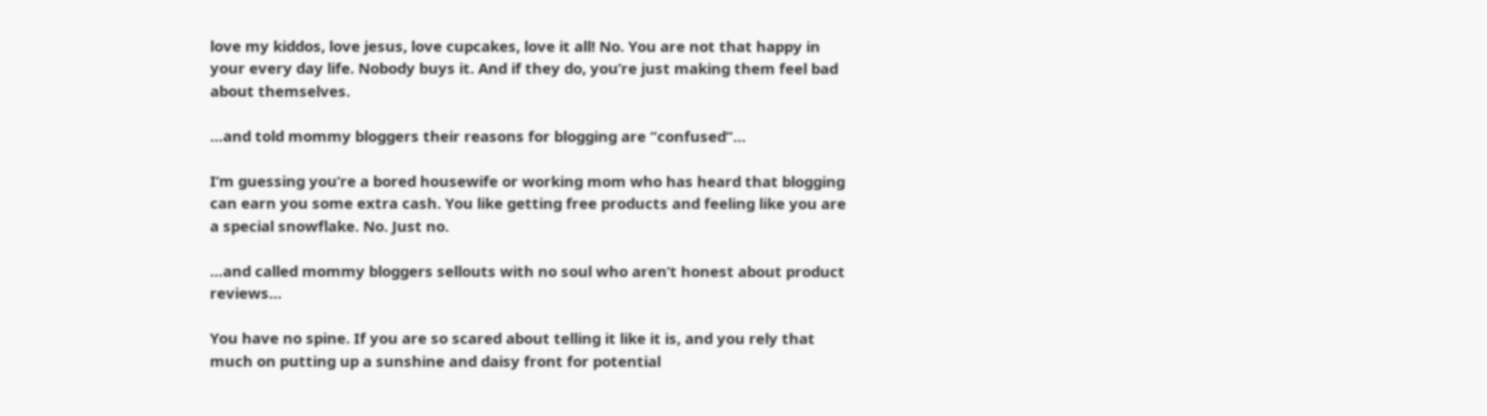love my kiddos, love jesus, love cupcakes, love it all! No. You are not that happy in your every day life. Nobody buys it. And if they do, you’re just making them feel bad about themselves.

…and told mommy bloggers their reasons for blogging are “confused”…

I’m guessing you’re a bored housewife or working mom who has heard that blogging can earn you some extra cash. You like getting free products and feeling like you are a special snowflake. No. Just no.

…and called mommy bloggers sellouts with no soul who aren’t honest about product reviews…

You have no spine. If you are so scared about telling it like it is, and you rely that much on putting up a sunshine and daisy front for potential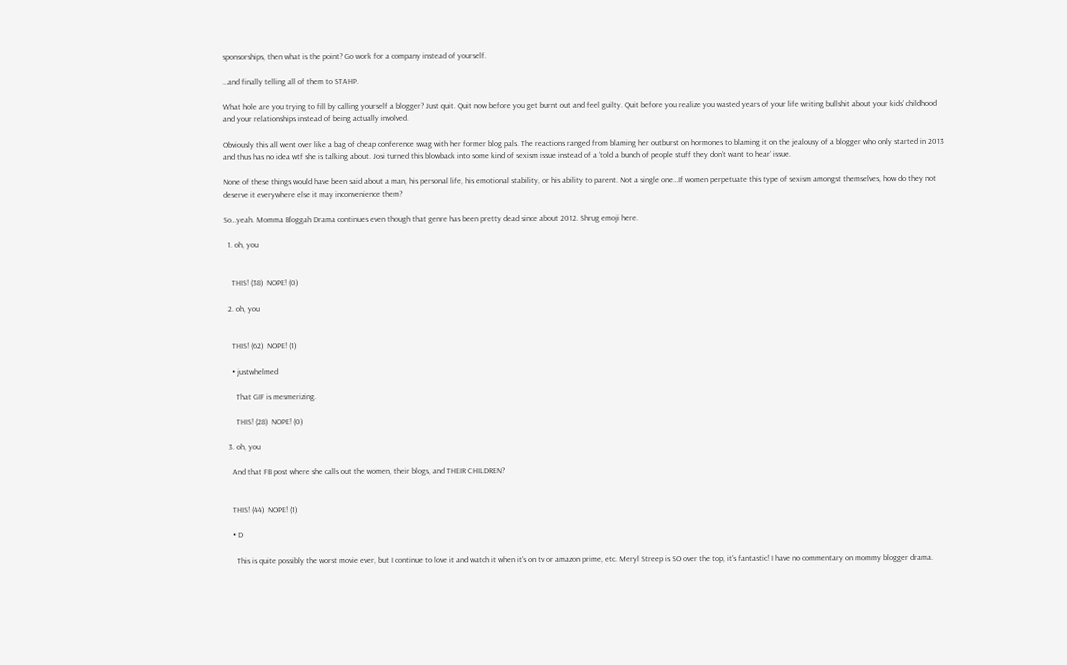sponsorships, then what is the point? Go work for a company instead of yourself.

…and finally telling all of them to STAHP.

What hole are you trying to fill by calling yourself a blogger? Just quit. Quit now before you get burnt out and feel guilty. Quit before you realize you wasted years of your life writing bullshit about your kids’ childhood and your relationships instead of being actually involved.

Obviously this all went over like a bag of cheap conference swag with her former blog pals. The reactions ranged from blaming her outburst on hormones to blaming it on the jealousy of a blogger who only started in 2013 and thus has no idea wtf she is talking about. Josi turned this blowback into some kind of sexism issue instead of a ‘told a bunch of people stuff they don’t want to hear’ issue.

None of these things would have been said about a man, his personal life, his emotional stability, or his ability to parent. Not a single one…If women perpetuate this type of sexism amongst themselves, how do they not deserve it everywhere else it may inconvenience them?

So…yeah. Momma Bloggah Drama continues even though that genre has been pretty dead since about 2012. Shrug emoji here.

  1. oh, you


    THIS! (38)  NOPE! (0)

  2. oh, you


    THIS! (62)  NOPE! (1)

    • justwhelmed

      That GIF is mesmerizing.

      THIS! (28)  NOPE! (0)

  3. oh, you

    And that FB post where she calls out the women, their blogs, and THEIR CHILDREN?


    THIS! (44)  NOPE! (1)

    • D

      This is quite possibly the worst movie ever, but I continue to love it and watch it when it's on tv or amazon prime, etc. Meryl Streep is SO over the top, it's fantastic! I have no commentary on mommy blogger drama.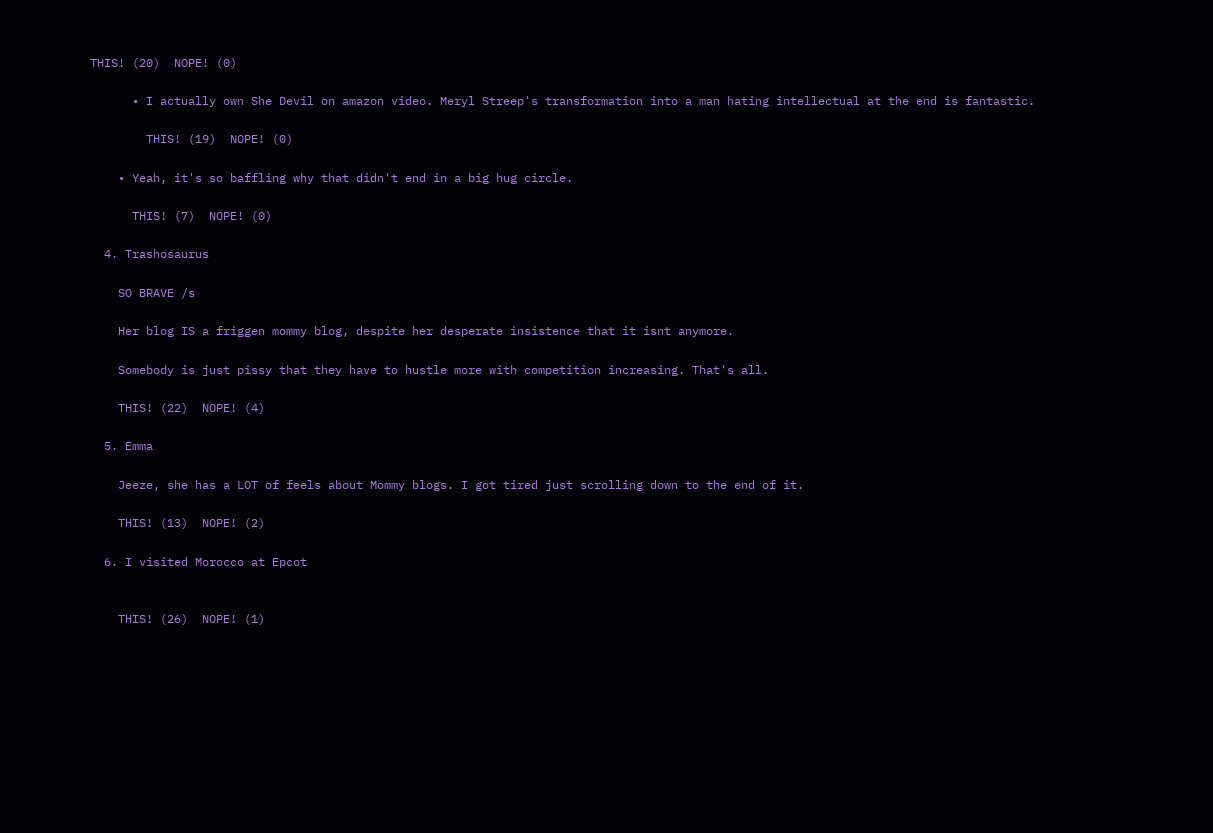THIS! (20)  NOPE! (0)

      • I actually own She Devil on amazon video. Meryl Streep's transformation into a man hating intellectual at the end is fantastic.

        THIS! (19)  NOPE! (0)

    • Yeah, it's so baffling why that didn't end in a big hug circle.

      THIS! (7)  NOPE! (0)

  4. Trashosaurus

    SO BRAVE /s

    Her blog IS a friggen mommy blog, despite her desperate insistence that it isnt anymore.

    Somebody is just pissy that they have to hustle more with competition increasing. That's all.

    THIS! (22)  NOPE! (4)

  5. Emma

    Jeeze, she has a LOT of feels about Mommy blogs. I got tired just scrolling down to the end of it.

    THIS! (13)  NOPE! (2)

  6. I visited Morocco at Epcot


    THIS! (26)  NOPE! (1)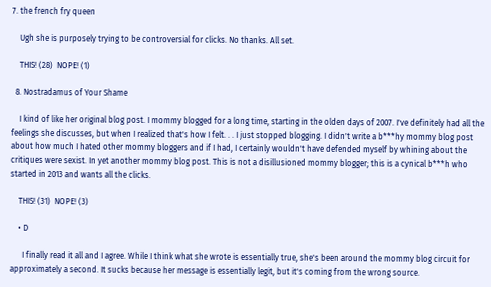7. the french fry queen

    Ugh she is purposely trying to be controversial for clicks. No thanks. All set.

    THIS! (28)  NOPE! (1)

  8. Nostradamus of Your Shame

    I kind of like her original blog post. I mommy blogged for a long time, starting in the olden days of 2007. I've definitely had all the feelings she discusses, but when I realized that's how I felt. . . I just stopped blogging. I didn't write a b***hy mommy blog post about how much I hated other mommy bloggers and if I had, I certainly wouldn't have defended myself by whining about the critiques were sexist. In yet another mommy blog post. This is not a disillusioned mommy blogger; this is a cynical b***h who started in 2013 and wants all the clicks.

    THIS! (31)  NOPE! (3)

    • D

      I finally read it all and I agree. While I think what she wrote is essentially true, she's been around the mommy blog circuit for approximately a second. It sucks because her message is essentially legit, but it's coming from the wrong source.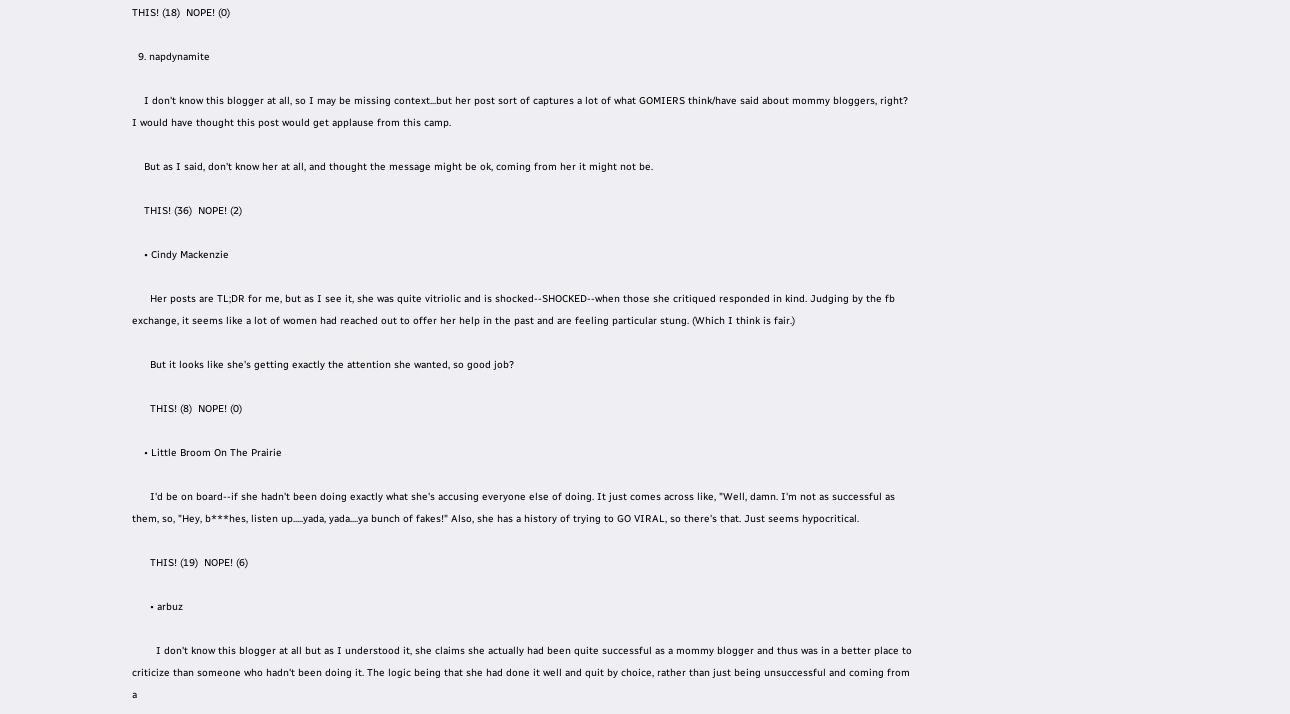THIS! (18)  NOPE! (0)

  9. napdynamite

    I don't know this blogger at all, so I may be missing context...but her post sort of captures a lot of what GOMIERS think/have said about mommy bloggers, right? I would have thought this post would get applause from this camp.

    But as I said, don't know her at all, and thought the message might be ok, coming from her it might not be.

    THIS! (36)  NOPE! (2)

    • Cindy Mackenzie

      Her posts are TL;DR for me, but as I see it, she was quite vitriolic and is shocked--SHOCKED--when those she critiqued responded in kind. Judging by the fb exchange, it seems like a lot of women had reached out to offer her help in the past and are feeling particular stung. (Which I think is fair.)

      But it looks like she's getting exactly the attention she wanted, so good job?

      THIS! (8)  NOPE! (0)

    • Little Broom On The Prairie

      I'd be on board--if she hadn't been doing exactly what she's accusing everyone else of doing. It just comes across like, "Well, damn. I'm not as successful as them, so, "Hey, b***hes, listen up.....yada, yada....ya bunch of fakes!" Also, she has a history of trying to GO VIRAL, so there's that. Just seems hypocritical.

      THIS! (19)  NOPE! (6)

      • arbuz

        I don't know this blogger at all but as I understood it, she claims she actually had been quite successful as a mommy blogger and thus was in a better place to criticize than someone who hadn't been doing it. The logic being that she had done it well and quit by choice, rather than just being unsuccessful and coming from a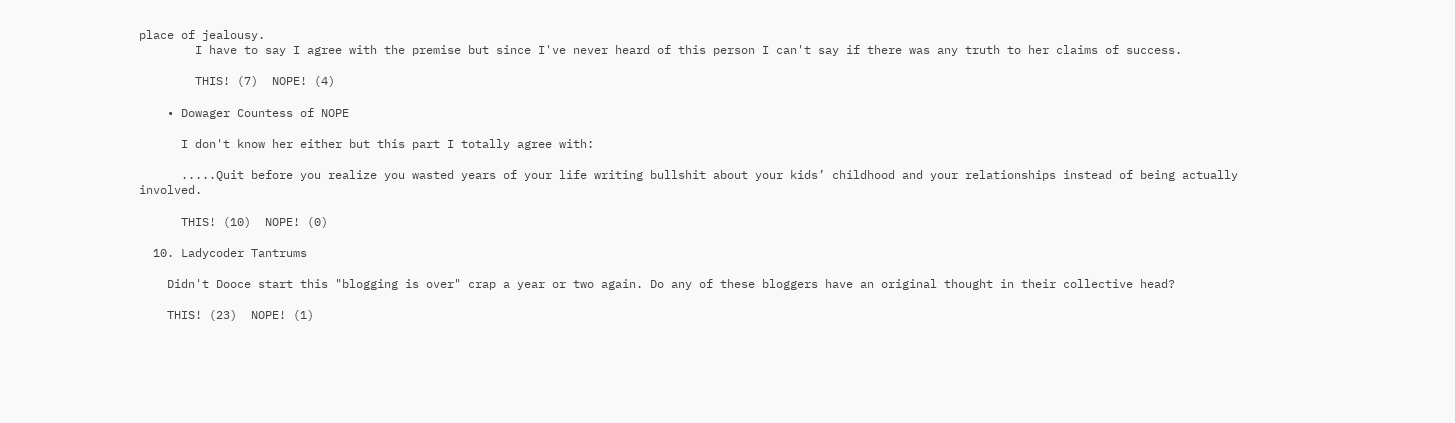place of jealousy.
        I have to say I agree with the premise but since I've never heard of this person I can't say if there was any truth to her claims of success.

        THIS! (7)  NOPE! (4)

    • Dowager Countess of NOPE

      I don't know her either but this part I totally agree with:

      .....Quit before you realize you wasted years of your life writing bullshit about your kids’ childhood and your relationships instead of being actually involved.

      THIS! (10)  NOPE! (0)

  10. Ladycoder Tantrums

    Didn't Dooce start this "blogging is over" crap a year or two again. Do any of these bloggers have an original thought in their collective head?

    THIS! (23)  NOPE! (1)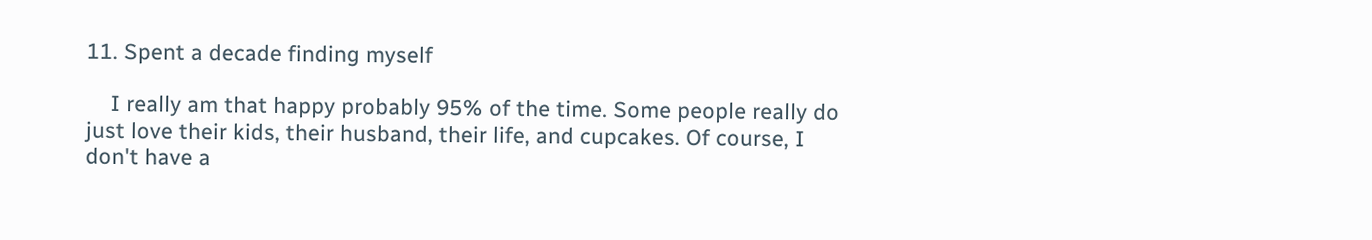11. Spent a decade finding myself

    I really am that happy probably 95% of the time. Some people really do just love their kids, their husband, their life, and cupcakes. Of course, I don't have a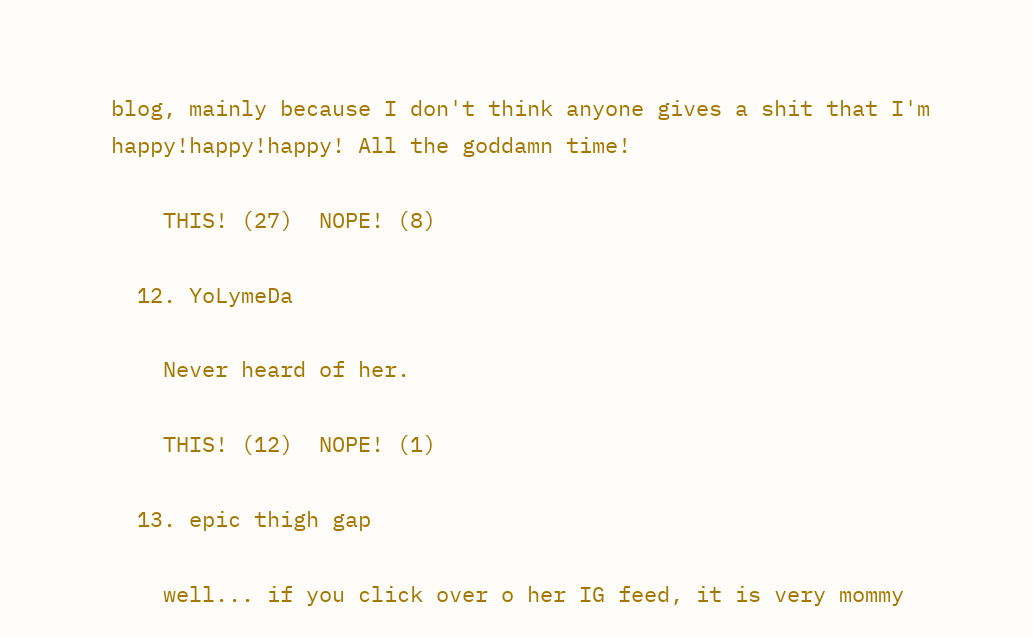blog, mainly because I don't think anyone gives a shit that I'm happy!happy!happy! All the goddamn time!

    THIS! (27)  NOPE! (8)

  12. YoLymeDa

    Never heard of her.

    THIS! (12)  NOPE! (1)

  13. epic thigh gap

    well... if you click over o her IG feed, it is very mommy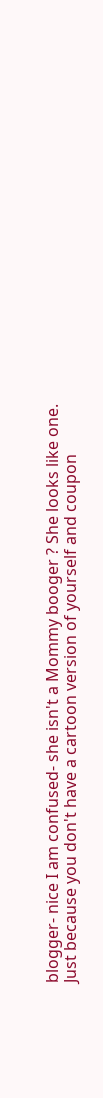blogger- nice I am confused- she isn't a Mommy booger ? She looks like one. Just because you don't have a cartoon version of yourself and coupon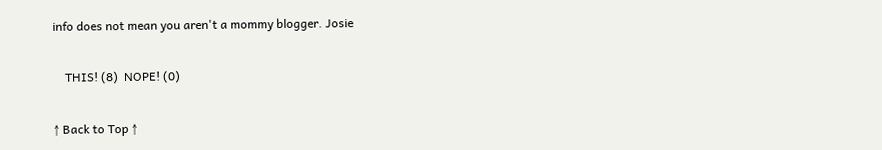info does not mean you aren't a mommy blogger. Josie

    THIS! (8)  NOPE! (0)

↑ Back to Top ↑